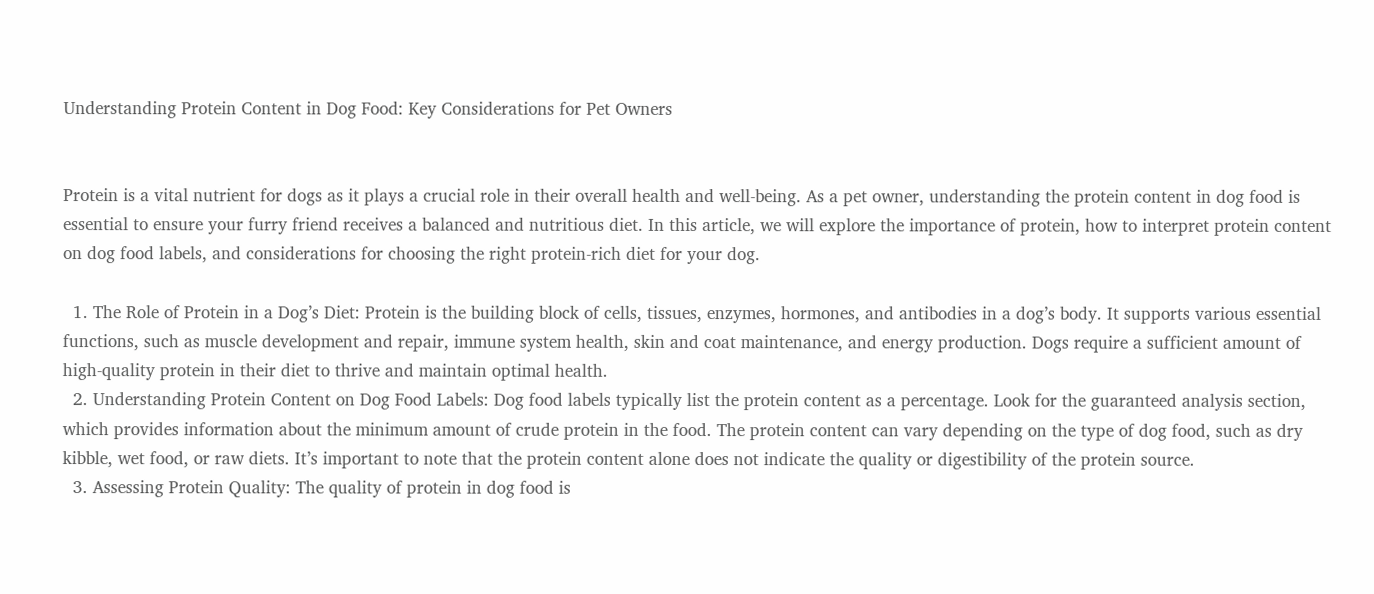Understanding Protein Content in Dog Food: Key Considerations for Pet Owners


Protein is a vital nutrient for dogs as it plays a crucial role in their overall health and well-being. As a pet owner, understanding the protein content in dog food is essential to ensure your furry friend receives a balanced and nutritious diet. In this article, we will explore the importance of protein, how to interpret protein content on dog food labels, and considerations for choosing the right protein-rich diet for your dog.

  1. The Role of Protein in a Dog’s Diet: Protein is the building block of cells, tissues, enzymes, hormones, and antibodies in a dog’s body. It supports various essential functions, such as muscle development and repair, immune system health, skin and coat maintenance, and energy production. Dogs require a sufficient amount of high-quality protein in their diet to thrive and maintain optimal health.
  2. Understanding Protein Content on Dog Food Labels: Dog food labels typically list the protein content as a percentage. Look for the guaranteed analysis section, which provides information about the minimum amount of crude protein in the food. The protein content can vary depending on the type of dog food, such as dry kibble, wet food, or raw diets. It’s important to note that the protein content alone does not indicate the quality or digestibility of the protein source.
  3. Assessing Protein Quality: The quality of protein in dog food is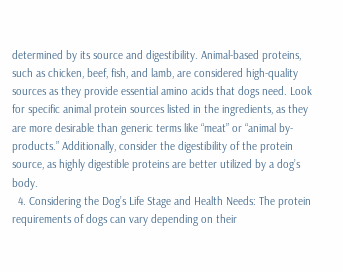determined by its source and digestibility. Animal-based proteins, such as chicken, beef, fish, and lamb, are considered high-quality sources as they provide essential amino acids that dogs need. Look for specific animal protein sources listed in the ingredients, as they are more desirable than generic terms like “meat” or “animal by-products.” Additionally, consider the digestibility of the protein source, as highly digestible proteins are better utilized by a dog’s body.
  4. Considering the Dog’s Life Stage and Health Needs: The protein requirements of dogs can vary depending on their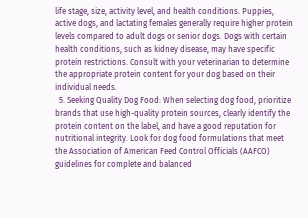life stage, size, activity level, and health conditions. Puppies, active dogs, and lactating females generally require higher protein levels compared to adult dogs or senior dogs. Dogs with certain health conditions, such as kidney disease, may have specific protein restrictions. Consult with your veterinarian to determine the appropriate protein content for your dog based on their individual needs.
  5. Seeking Quality Dog Food: When selecting dog food, prioritize brands that use high-quality protein sources, clearly identify the protein content on the label, and have a good reputation for nutritional integrity. Look for dog food formulations that meet the Association of American Feed Control Officials (AAFCO) guidelines for complete and balanced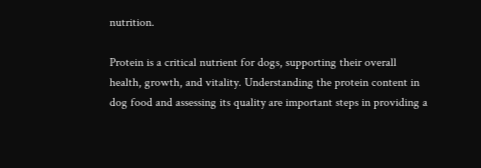nutrition.

Protein is a critical nutrient for dogs, supporting their overall health, growth, and vitality. Understanding the protein content in dog food and assessing its quality are important steps in providing a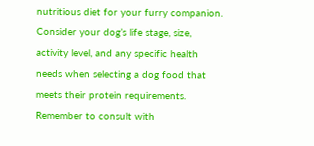nutritious diet for your furry companion. Consider your dog’s life stage, size, activity level, and any specific health needs when selecting a dog food that meets their protein requirements. Remember to consult with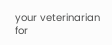your veterinarian for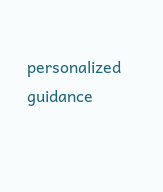personalized guidance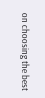on choosing the best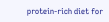protein-rich diet for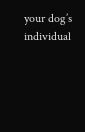your dog’s individual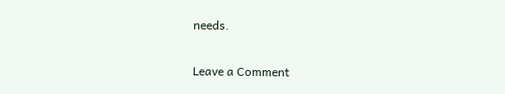needs.


Leave a Comment